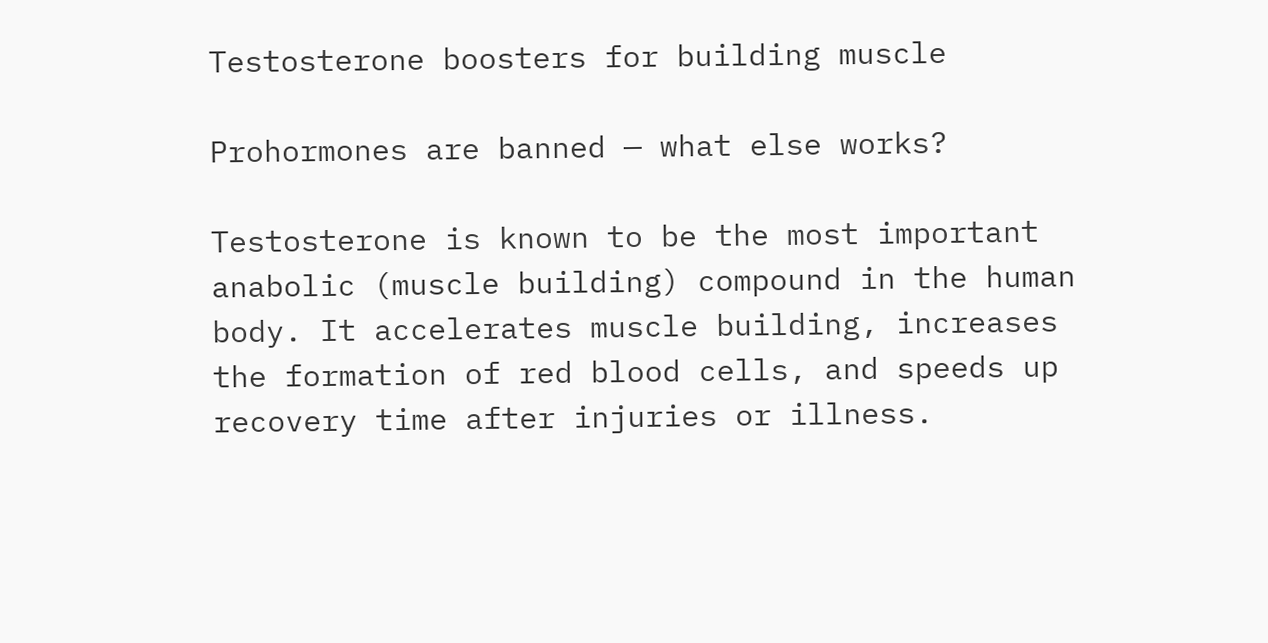Testosterone boosters for building muscle

Prohormones are banned — what else works?

Testosterone is known to be the most important anabolic (muscle building) compound in the human body. It accelerates muscle building, increases the formation of red blood cells, and speeds up recovery time after injuries or illness.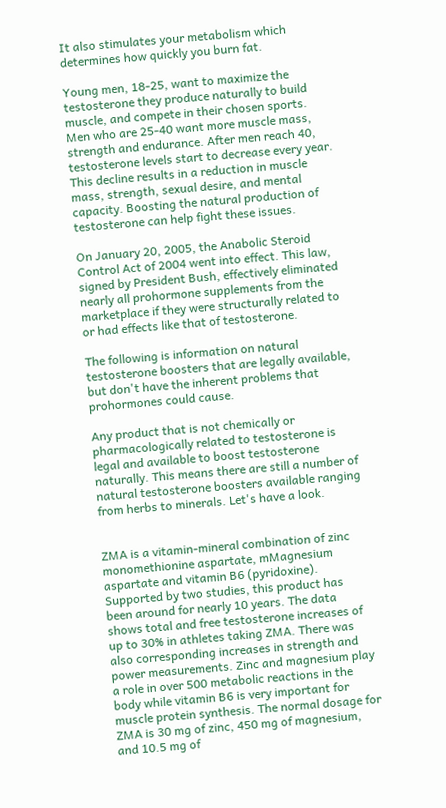It also stimulates your metabolism which determines how quickly you burn fat.

Young men, 18-25, want to maximize the testosterone they produce naturally to build muscle, and compete in their chosen sports. Men who are 25-40 want more muscle mass, strength and endurance. After men reach 40, testosterone levels start to decrease every year. This decline results in a reduction in muscle mass, strength, sexual desire, and mental capacity. Boosting the natural production of testosterone can help fight these issues.

On January 20, 2005, the Anabolic Steroid Control Act of 2004 went into effect. This law, signed by President Bush, effectively eliminated nearly all prohormone supplements from the marketplace if they were structurally related to or had effects like that of testosterone.

The following is information on natural testosterone boosters that are legally available, but don't have the inherent problems that prohormones could cause.

Any product that is not chemically or pharmacologically related to testosterone is legal and available to boost testosterone naturally. This means there are still a number of natural testosterone boosters available ranging from herbs to minerals. Let's have a look.


ZMA is a vitamin-mineral combination of zinc monomethionine aspartate, mMagnesium aspartate and vitamin B6 (pyridoxine). Supported by two studies, this product has been around for nearly 10 years. The data shows total and free testosterone increases of up to 30% in athletes taking ZMA. There was also corresponding increases in strength and power measurements. Zinc and magnesium play a role in over 500 metabolic reactions in the body while vitamin B6 is very important for muscle protein synthesis. The normal dosage for ZMA is 30 mg of zinc, 450 mg of magnesium, and 10.5 mg of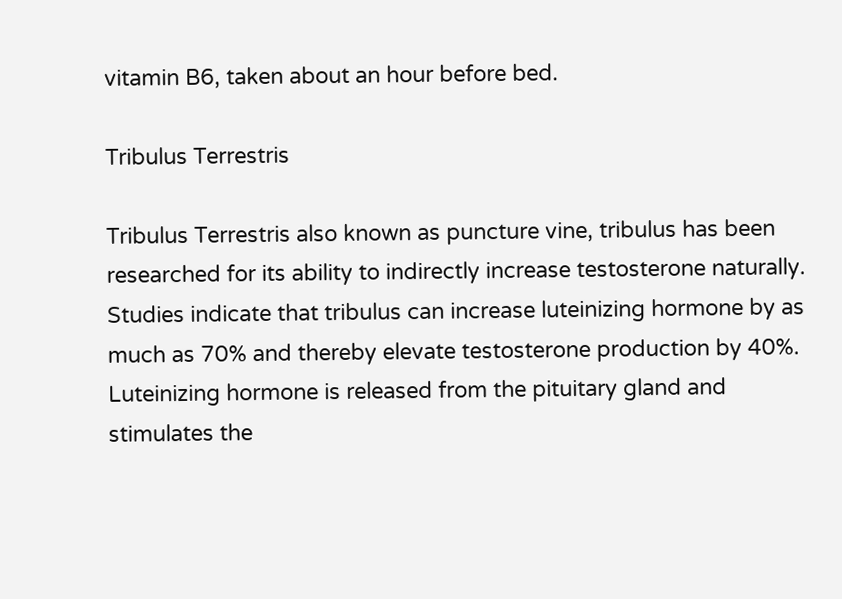vitamin B6, taken about an hour before bed.

Tribulus Terrestris

Tribulus Terrestris also known as puncture vine, tribulus has been researched for its ability to indirectly increase testosterone naturally. Studies indicate that tribulus can increase luteinizing hormone by as much as 70% and thereby elevate testosterone production by 40%. Luteinizing hormone is released from the pituitary gland and stimulates the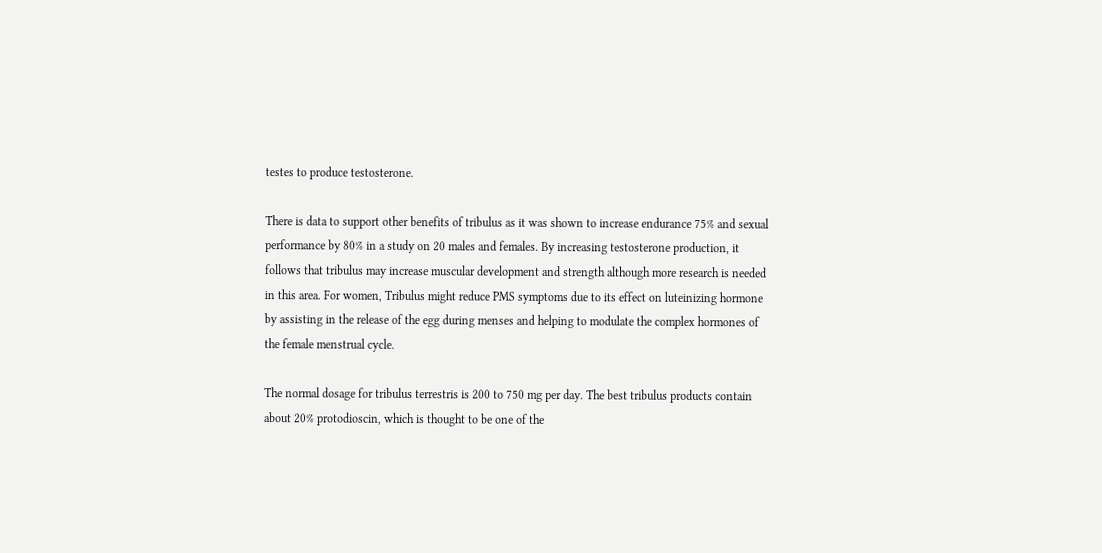testes to produce testosterone.

There is data to support other benefits of tribulus as it was shown to increase endurance 75% and sexual performance by 80% in a study on 20 males and females. By increasing testosterone production, it follows that tribulus may increase muscular development and strength although more research is needed in this area. For women, Tribulus might reduce PMS symptoms due to its effect on luteinizing hormone by assisting in the release of the egg during menses and helping to modulate the complex hormones of the female menstrual cycle.

The normal dosage for tribulus terrestris is 200 to 750 mg per day. The best tribulus products contain about 20% protodioscin, which is thought to be one of the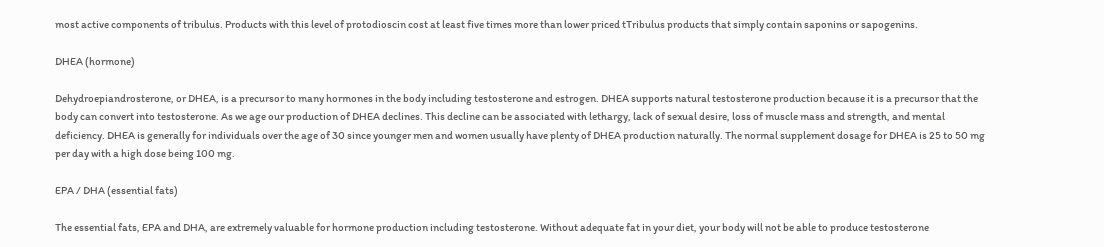most active components of tribulus. Products with this level of protodioscin cost at least five times more than lower priced tTribulus products that simply contain saponins or sapogenins.

DHEA (hormone)

Dehydroepiandrosterone, or DHEA, is a precursor to many hormones in the body including testosterone and estrogen. DHEA supports natural testosterone production because it is a precursor that the body can convert into testosterone. As we age our production of DHEA declines. This decline can be associated with lethargy, lack of sexual desire, loss of muscle mass and strength, and mental deficiency. DHEA is generally for individuals over the age of 30 since younger men and women usually have plenty of DHEA production naturally. The normal supplement dosage for DHEA is 25 to 50 mg per day with a high dose being 100 mg.

EPA / DHA (essential fats)

The essential fats, EPA and DHA, are extremely valuable for hormone production including testosterone. Without adequate fat in your diet, your body will not be able to produce testosterone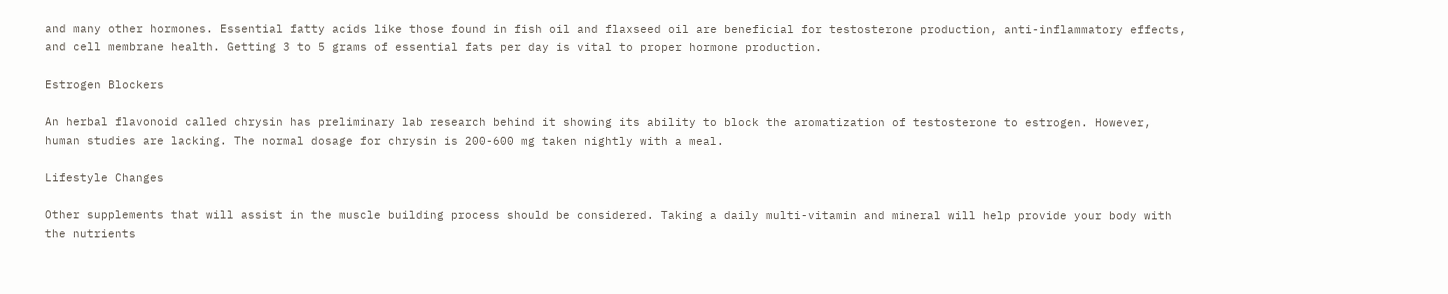and many other hormones. Essential fatty acids like those found in fish oil and flaxseed oil are beneficial for testosterone production, anti-inflammatory effects, and cell membrane health. Getting 3 to 5 grams of essential fats per day is vital to proper hormone production.

Estrogen Blockers

An herbal flavonoid called chrysin has preliminary lab research behind it showing its ability to block the aromatization of testosterone to estrogen. However, human studies are lacking. The normal dosage for chrysin is 200-600 mg taken nightly with a meal.

Lifestyle Changes

Other supplements that will assist in the muscle building process should be considered. Taking a daily multi-vitamin and mineral will help provide your body with the nutrients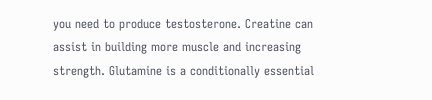you need to produce testosterone. Creatine can assist in building more muscle and increasing strength. Glutamine is a conditionally essential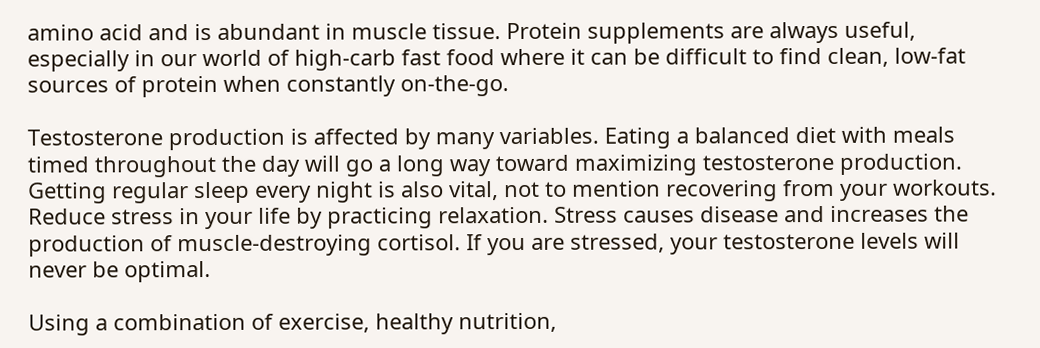amino acid and is abundant in muscle tissue. Protein supplements are always useful, especially in our world of high-carb fast food where it can be difficult to find clean, low-fat sources of protein when constantly on-the-go.

Testosterone production is affected by many variables. Eating a balanced diet with meals timed throughout the day will go a long way toward maximizing testosterone production. Getting regular sleep every night is also vital, not to mention recovering from your workouts. Reduce stress in your life by practicing relaxation. Stress causes disease and increases the production of muscle-destroying cortisol. If you are stressed, your testosterone levels will never be optimal.

Using a combination of exercise, healthy nutrition,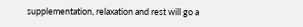supplementation, relaxation and rest will go a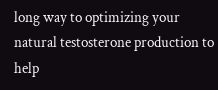long way to optimizing your natural testosterone production to help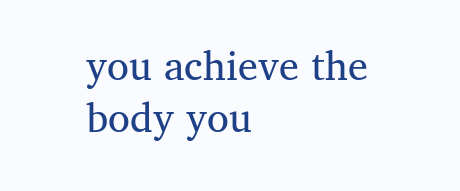you achieve the body you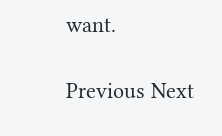want.

Previous Next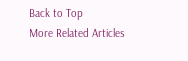Back to Top
More Related Articles